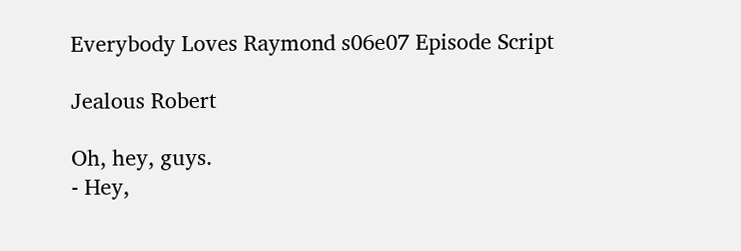Everybody Loves Raymond s06e07 Episode Script

Jealous Robert

Oh, hey, guys.
- Hey,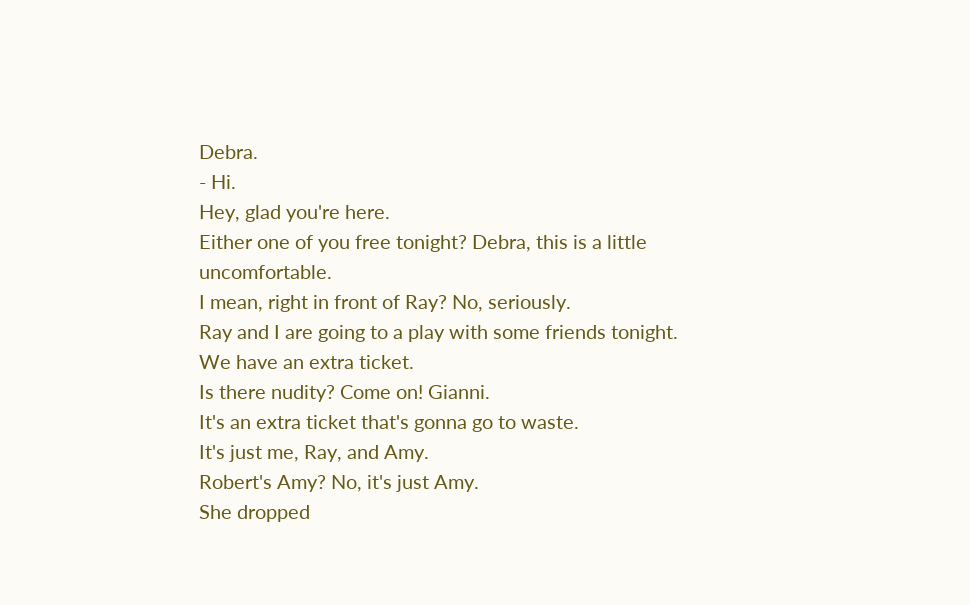Debra.
- Hi.
Hey, glad you're here.
Either one of you free tonight? Debra, this is a little uncomfortable.
I mean, right in front of Ray? No, seriously.
Ray and I are going to a play with some friends tonight.
We have an extra ticket.
Is there nudity? Come on! Gianni.
It's an extra ticket that's gonna go to waste.
It's just me, Ray, and Amy.
Robert's Amy? No, it's just Amy.
She dropped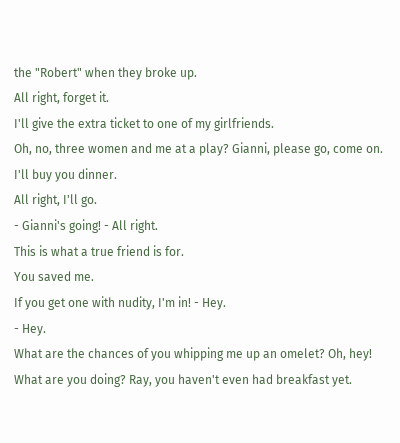the "Robert" when they broke up.
All right, forget it.
I'll give the extra ticket to one of my girlfriends.
Oh, no, three women and me at a play? Gianni, please go, come on.
I'll buy you dinner.
All right, I'll go.
- Gianni's going! - All right.
This is what a true friend is for.
You saved me.
If you get one with nudity, I'm in! - Hey.
- Hey.
What are the chances of you whipping me up an omelet? Oh, hey! What are you doing? Ray, you haven't even had breakfast yet.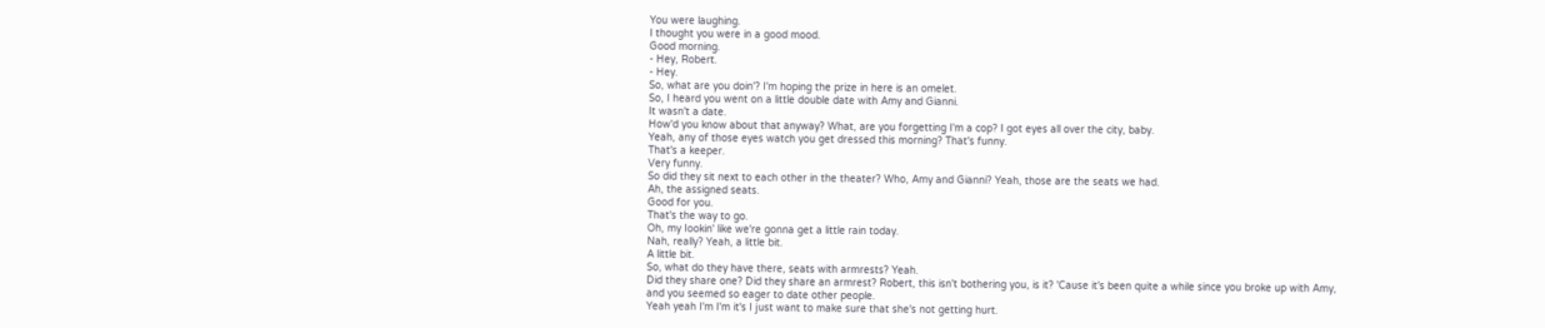You were laughing.
I thought you were in a good mood.
Good morning.
- Hey, Robert.
- Hey.
So, what are you doin'? I'm hoping the prize in here is an omelet.
So, I heard you went on a little double date with Amy and Gianni.
It wasn't a date.
How'd you know about that anyway? What, are you forgetting I'm a cop? I got eyes all over the city, baby.
Yeah, any of those eyes watch you get dressed this morning? That's funny.
That's a keeper.
Very funny.
So did they sit next to each other in the theater? Who, Amy and Gianni? Yeah, those are the seats we had.
Ah, the assigned seats.
Good for you.
That's the way to go.
Oh, my Iookin' like we're gonna get a little rain today.
Nah, really? Yeah, a little bit.
A little bit.
So, what do they have there, seats with armrests? Yeah.
Did they share one? Did they share an armrest? Robert, this isn't bothering you, is it? 'Cause it's been quite a while since you broke up with Amy, and you seemed so eager to date other people.
Yeah yeah I'm I'm it's I just want to make sure that she's not getting hurt.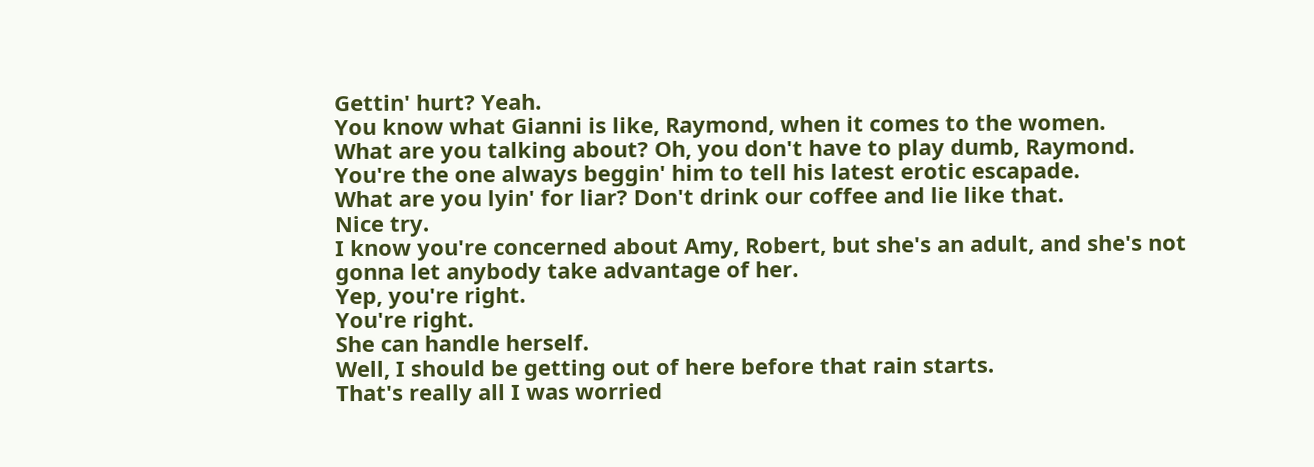Gettin' hurt? Yeah.
You know what Gianni is like, Raymond, when it comes to the women.
What are you talking about? Oh, you don't have to play dumb, Raymond.
You're the one always beggin' him to tell his latest erotic escapade.
What are you lyin' for liar? Don't drink our coffee and lie like that.
Nice try.
I know you're concerned about Amy, Robert, but she's an adult, and she's not gonna let anybody take advantage of her.
Yep, you're right.
You're right.
She can handle herself.
Well, I should be getting out of here before that rain starts.
That's really all I was worried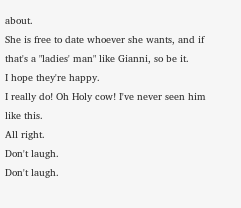about.
She is free to date whoever she wants, and if that's a "ladies' man" like Gianni, so be it.
I hope they're happy.
I really do! Oh Holy cow! I've never seen him like this.
All right.
Don't laugh.
Don't laugh.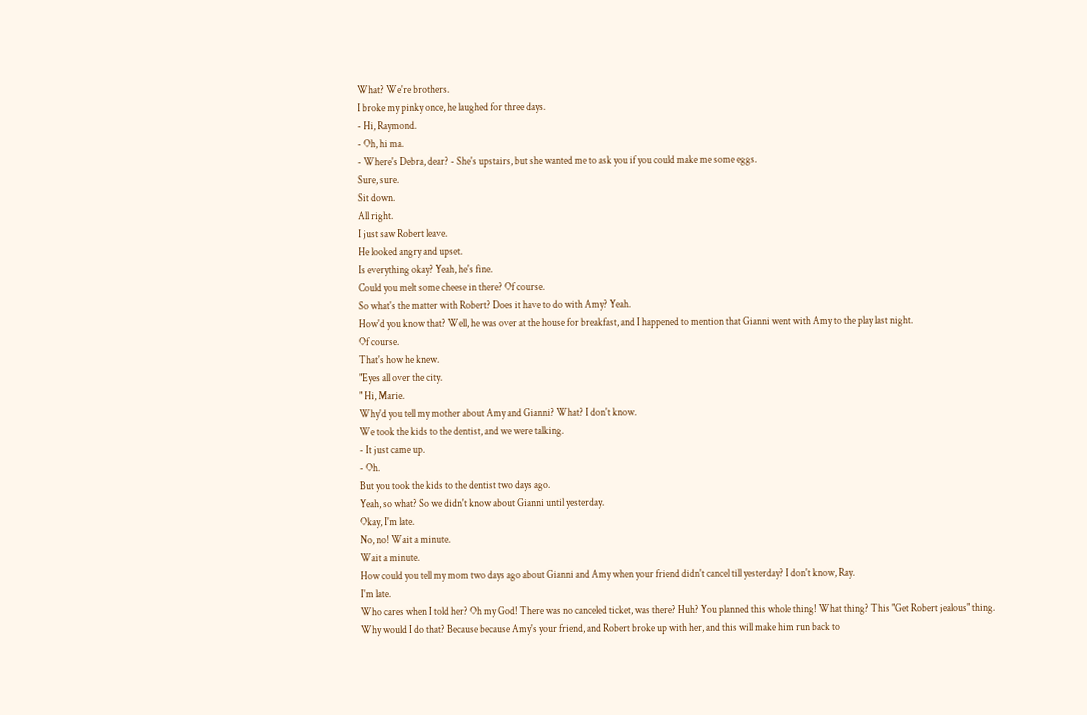What? We're brothers.
I broke my pinky once, he laughed for three days.
- Hi, Raymond.
- Oh, hi ma.
- Where's Debra, dear? - She's upstairs, but she wanted me to ask you if you could make me some eggs.
Sure, sure.
Sit down.
All right.
I just saw Robert leave.
He looked angry and upset.
Is everything okay? Yeah, he's fine.
Could you melt some cheese in there? Of course.
So what's the matter with Robert? Does it have to do with Amy? Yeah.
How'd you know that? Well, he was over at the house for breakfast, and I happened to mention that Gianni went with Amy to the play last night.
Of course.
That's how he knew.
"Eyes all over the city.
" Hi, Marie.
Why'd you tell my mother about Amy and Gianni? What? I don't know.
We took the kids to the dentist, and we were talking.
- It just came up.
- Oh.
But you took the kids to the dentist two days ago.
Yeah, so what? So we didn't know about Gianni until yesterday.
Okay, I'm late.
No, no! Wait a minute.
Wait a minute.
How could you tell my mom two days ago about Gianni and Amy when your friend didn't cancel till yesterday? I don't know, Ray.
I'm late.
Who cares when I told her? Oh my God! There was no canceled ticket, was there? Huh? You planned this whole thing! What thing? This "Get Robert jealous" thing.
Why would I do that? Because because Amy's your friend, and Robert broke up with her, and this will make him run back to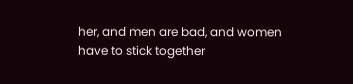her, and men are bad, and women have to stick together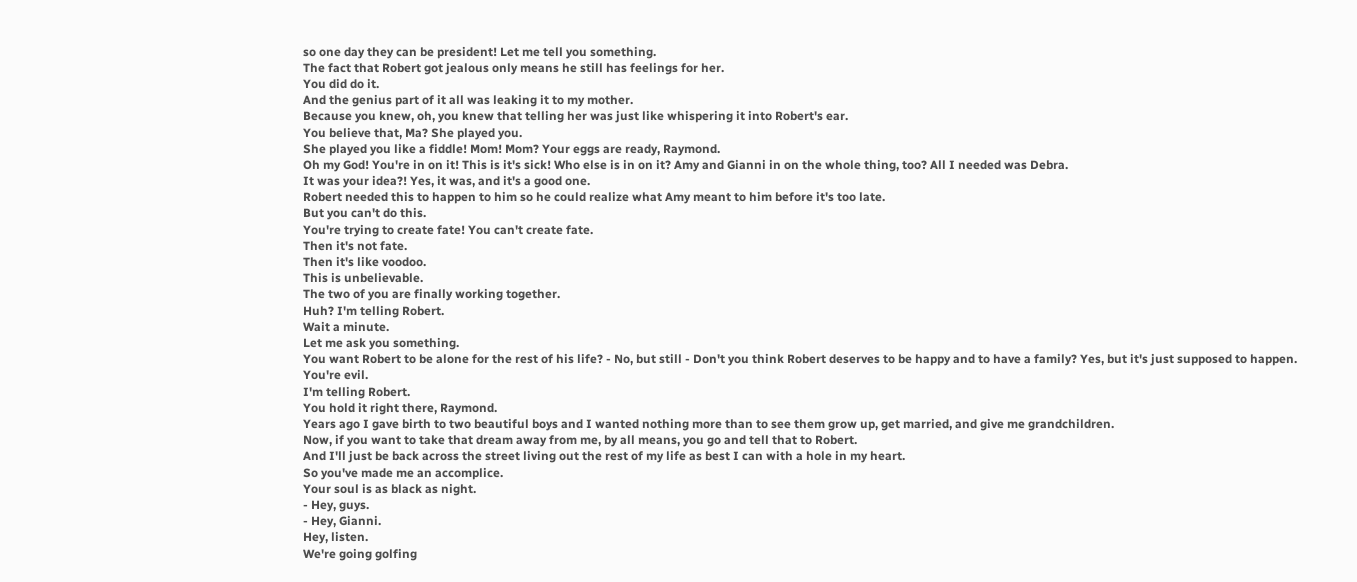so one day they can be president! Let me tell you something.
The fact that Robert got jealous only means he still has feelings for her.
You did do it.
And the genius part of it all was leaking it to my mother.
Because you knew, oh, you knew that telling her was just like whispering it into Robert's ear.
You believe that, Ma? She played you.
She played you like a fiddle! Mom! Mom? Your eggs are ready, Raymond.
Oh my God! You're in on it! This is it's sick! Who else is in on it? Amy and Gianni in on the whole thing, too? All I needed was Debra.
It was your idea?! Yes, it was, and it's a good one.
Robert needed this to happen to him so he could realize what Amy meant to him before it's too late.
But you can't do this.
You're trying to create fate! You can't create fate.
Then it's not fate.
Then it's like voodoo.
This is unbelievable.
The two of you are finally working together.
Huh? I'm telling Robert.
Wait a minute.
Let me ask you something.
You want Robert to be alone for the rest of his life? - No, but still - Don't you think Robert deserves to be happy and to have a family? Yes, but it's just supposed to happen.
You're evil.
I'm telling Robert.
You hold it right there, Raymond.
Years ago I gave birth to two beautiful boys and I wanted nothing more than to see them grow up, get married, and give me grandchildren.
Now, if you want to take that dream away from me, by all means, you go and tell that to Robert.
And I'll just be back across the street living out the rest of my life as best I can with a hole in my heart.
So you've made me an accomplice.
Your soul is as black as night.
- Hey, guys.
- Hey, Gianni.
Hey, listen.
We're going golfing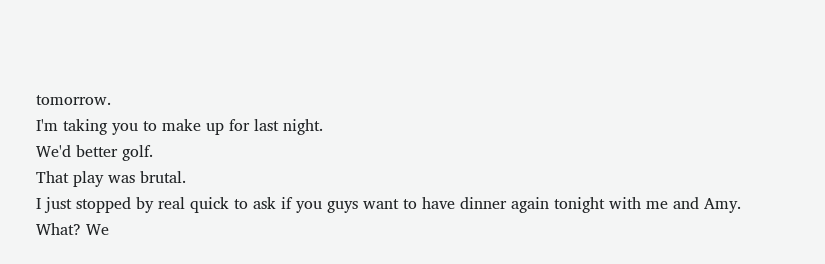tomorrow.
I'm taking you to make up for last night.
We'd better golf.
That play was brutal.
I just stopped by real quick to ask if you guys want to have dinner again tonight with me and Amy.
What? We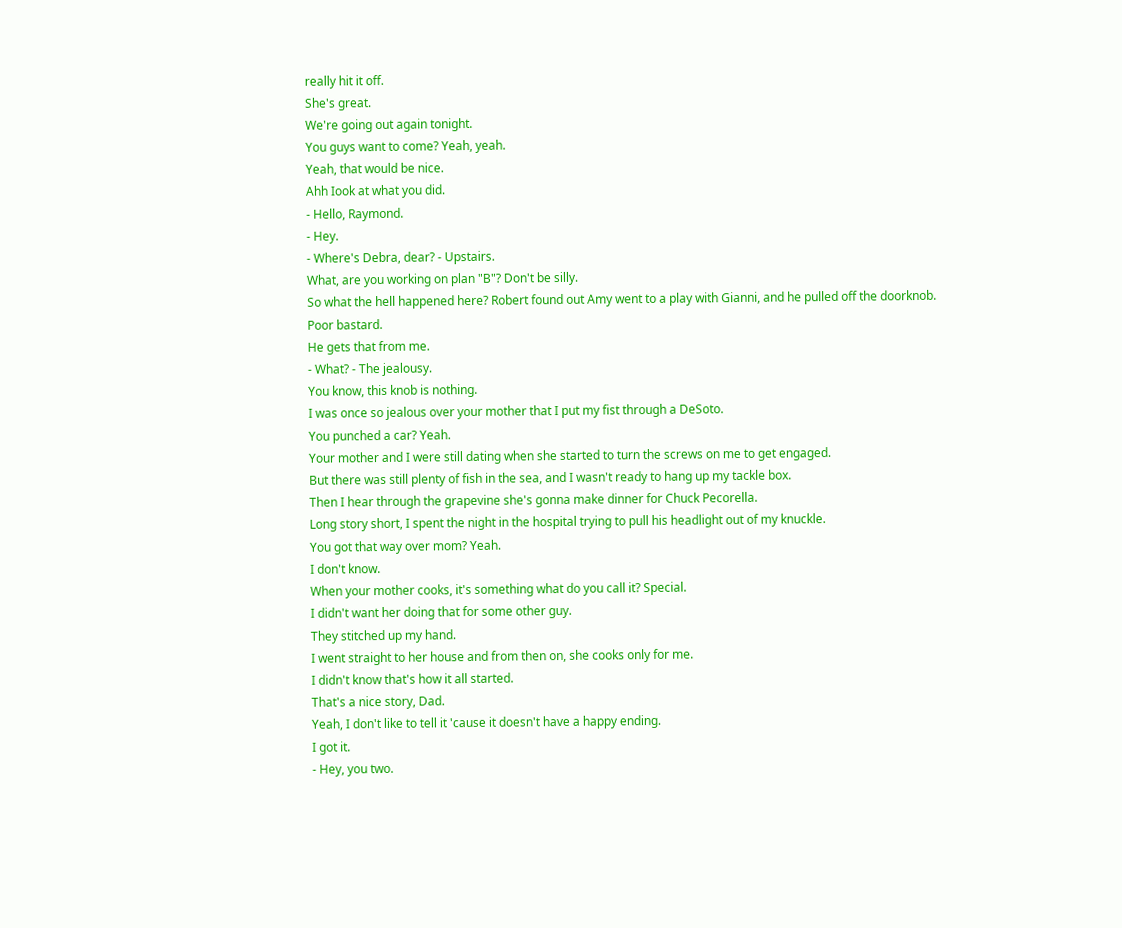really hit it off.
She's great.
We're going out again tonight.
You guys want to come? Yeah, yeah.
Yeah, that would be nice.
Ahh Iook at what you did.
- Hello, Raymond.
- Hey.
- Where's Debra, dear? - Upstairs.
What, are you working on plan "B"? Don't be silly.
So what the hell happened here? Robert found out Amy went to a play with Gianni, and he pulled off the doorknob.
Poor bastard.
He gets that from me.
- What? - The jealousy.
You know, this knob is nothing.
I was once so jealous over your mother that I put my fist through a DeSoto.
You punched a car? Yeah.
Your mother and I were still dating when she started to turn the screws on me to get engaged.
But there was still plenty of fish in the sea, and I wasn't ready to hang up my tackle box.
Then I hear through the grapevine she's gonna make dinner for Chuck Pecorella.
Long story short, I spent the night in the hospital trying to pull his headlight out of my knuckle.
You got that way over mom? Yeah.
I don't know.
When your mother cooks, it's something what do you call it? Special.
I didn't want her doing that for some other guy.
They stitched up my hand.
I went straight to her house and from then on, she cooks only for me.
I didn't know that's how it all started.
That's a nice story, Dad.
Yeah, I don't like to tell it 'cause it doesn't have a happy ending.
I got it.
- Hey, you two.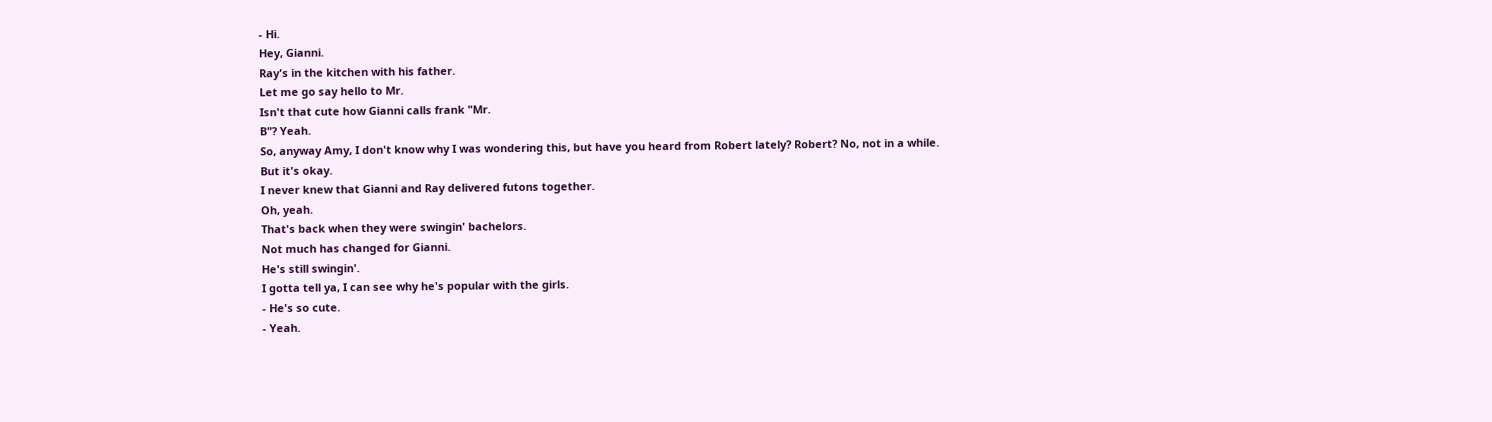- Hi.
Hey, Gianni.
Ray's in the kitchen with his father.
Let me go say hello to Mr.
Isn't that cute how Gianni calls frank "Mr.
B"? Yeah.
So, anyway Amy, I don't know why I was wondering this, but have you heard from Robert lately? Robert? No, not in a while.
But it's okay.
I never knew that Gianni and Ray delivered futons together.
Oh, yeah.
That's back when they were swingin' bachelors.
Not much has changed for Gianni.
He's still swingin'.
I gotta tell ya, I can see why he's popular with the girls.
- He's so cute.
- Yeah.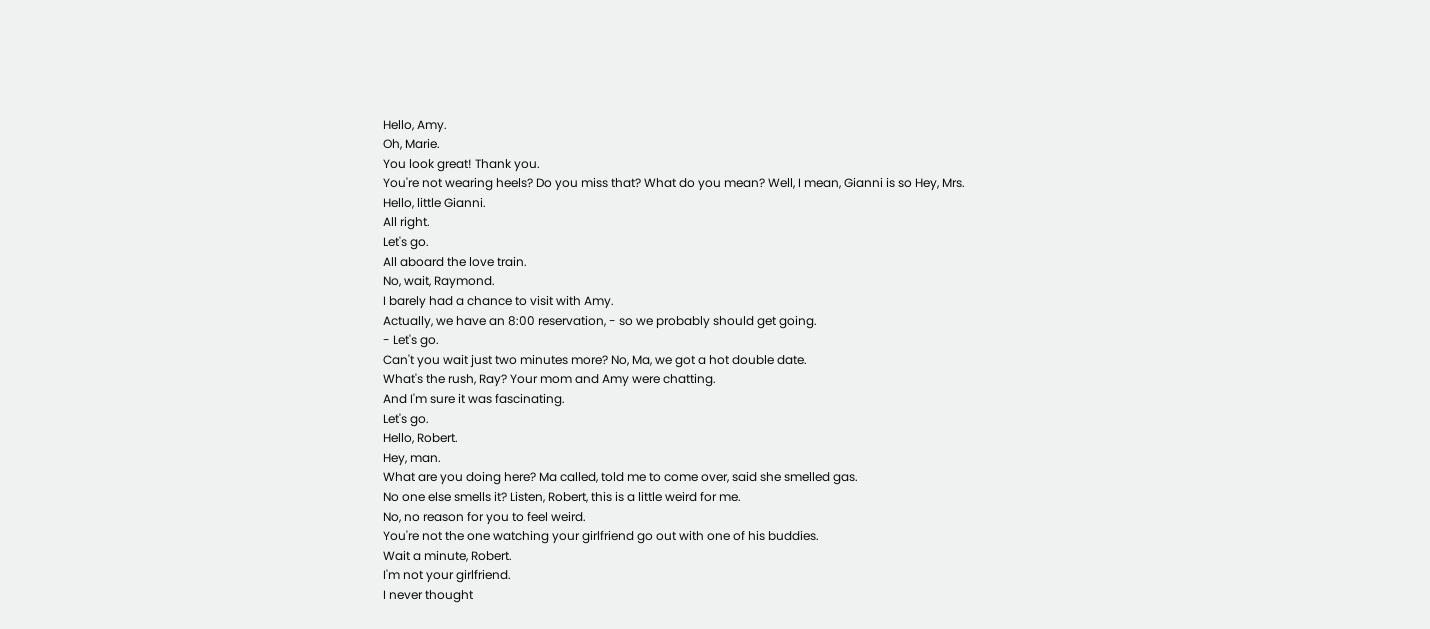Hello, Amy.
Oh, Marie.
You look great! Thank you.
You're not wearing heels? Do you miss that? What do you mean? Well, I mean, Gianni is so Hey, Mrs.
Hello, little Gianni.
All right.
Let's go.
All aboard the love train.
No, wait, Raymond.
I barely had a chance to visit with Amy.
Actually, we have an 8:00 reservation, - so we probably should get going.
- Let's go.
Can't you wait just two minutes more? No, Ma, we got a hot double date.
What's the rush, Ray? Your mom and Amy were chatting.
And I'm sure it was fascinating.
Let's go.
Hello, Robert.
Hey, man.
What are you doing here? Ma called, told me to come over, said she smelled gas.
No one else smells it? Listen, Robert, this is a little weird for me.
No, no reason for you to feel weird.
You're not the one watching your girlfriend go out with one of his buddies.
Wait a minute, Robert.
I'm not your girlfriend.
I never thought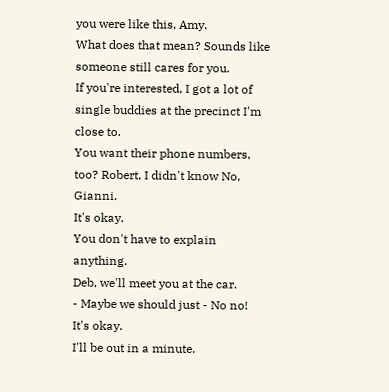you were like this, Amy.
What does that mean? Sounds like someone still cares for you.
If you're interested, I got a lot of single buddies at the precinct I'm close to.
You want their phone numbers, too? Robert, I didn't know No, Gianni.
It's okay.
You don't have to explain anything.
Deb, we'll meet you at the car.
- Maybe we should just - No no! It's okay.
I'll be out in a minute.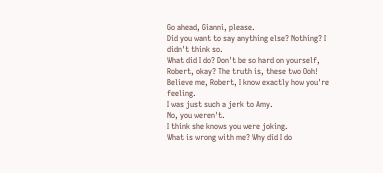Go ahead, Gianni, please.
Did you want to say anything else? Nothing? I didn't think so.
What did I do? Don't be so hard on yourself, Robert, okay? The truth is, these two Ooh! Believe me, Robert, I know exactly how you're feeling.
I was just such a jerk to Amy.
No, you weren't.
I think she knows you were joking.
What is wrong with me? Why did I do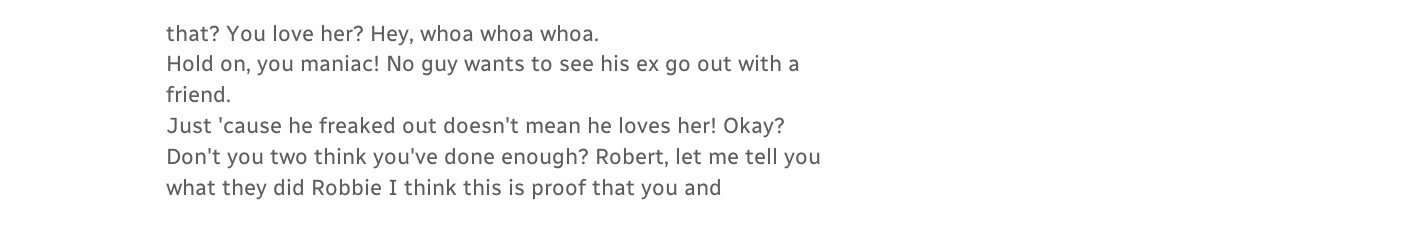that? You love her? Hey, whoa whoa whoa.
Hold on, you maniac! No guy wants to see his ex go out with a friend.
Just 'cause he freaked out doesn't mean he loves her! Okay? Don't you two think you've done enough? Robert, let me tell you what they did Robbie I think this is proof that you and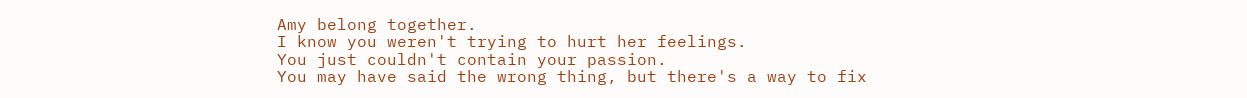Amy belong together.
I know you weren't trying to hurt her feelings.
You just couldn't contain your passion.
You may have said the wrong thing, but there's a way to fix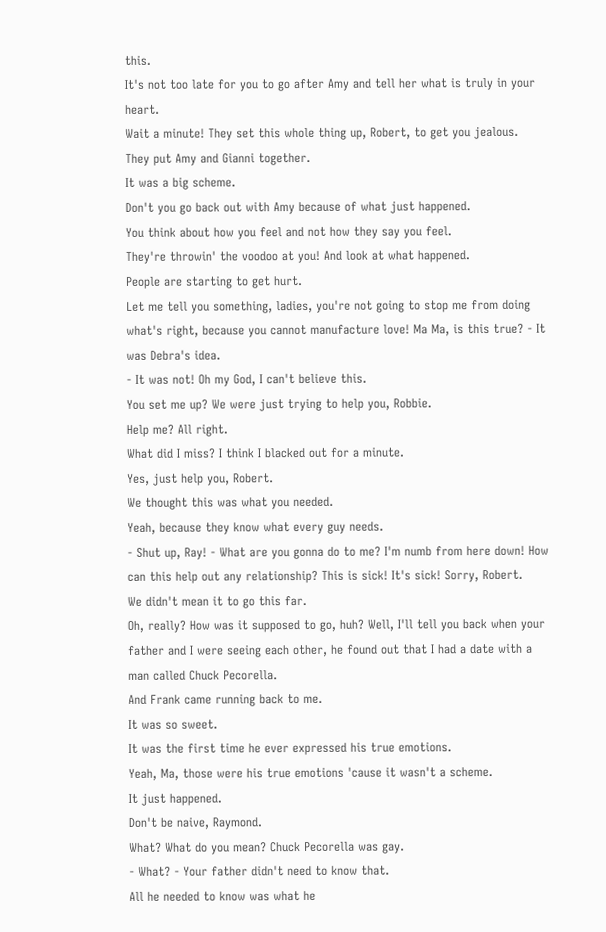this.
It's not too late for you to go after Amy and tell her what is truly in your heart.
Wait a minute! They set this whole thing up, Robert, to get you jealous.
They put Amy and Gianni together.
It was a big scheme.
Don't you go back out with Amy because of what just happened.
You think about how you feel and not how they say you feel.
They're throwin' the voodoo at you! And look at what happened.
People are starting to get hurt.
Let me tell you something, ladies, you're not going to stop me from doing what's right, because you cannot manufacture love! Ma Ma, is this true? - It was Debra's idea.
- It was not! Oh my God, I can't believe this.
You set me up? We were just trying to help you, Robbie.
Help me? All right.
What did I miss? I think I blacked out for a minute.
Yes, just help you, Robert.
We thought this was what you needed.
Yeah, because they know what every guy needs.
- Shut up, Ray! - What are you gonna do to me? I'm numb from here down! How can this help out any relationship? This is sick! It's sick! Sorry, Robert.
We didn't mean it to go this far.
Oh, really? How was it supposed to go, huh? Well, I'll tell you back when your father and I were seeing each other, he found out that I had a date with a man called Chuck Pecorella.
And Frank came running back to me.
It was so sweet.
It was the first time he ever expressed his true emotions.
Yeah, Ma, those were his true emotions 'cause it wasn't a scheme.
It just happened.
Don't be naive, Raymond.
What? What do you mean? Chuck Pecorella was gay.
- What? - Your father didn't need to know that.
All he needed to know was what he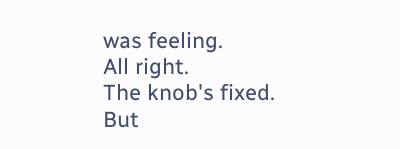was feeling.
All right.
The knob's fixed.
But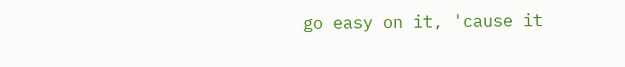go easy on it, 'cause it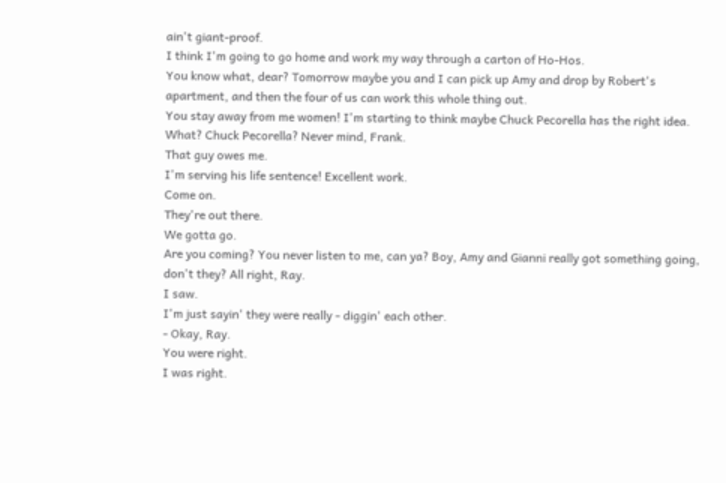ain't giant-proof.
I think I'm going to go home and work my way through a carton of Ho-Hos.
You know what, dear? Tomorrow maybe you and I can pick up Amy and drop by Robert's apartment, and then the four of us can work this whole thing out.
You stay away from me women! I'm starting to think maybe Chuck Pecorella has the right idea.
What? Chuck Pecorella? Never mind, Frank.
That guy owes me.
I'm serving his life sentence! Excellent work.
Come on.
They're out there.
We gotta go.
Are you coming? You never listen to me, can ya? Boy, Amy and Gianni really got something going, don't they? All right, Ray.
I saw.
I'm just sayin' they were really - diggin' each other.
- Okay, Ray.
You were right.
I was right.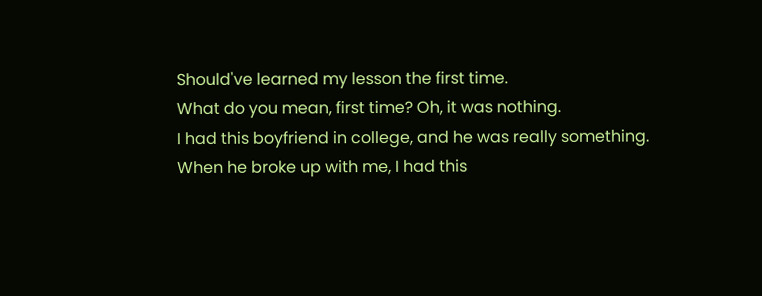Should've learned my lesson the first time.
What do you mean, first time? Oh, it was nothing.
I had this boyfriend in college, and he was really something.
When he broke up with me, I had this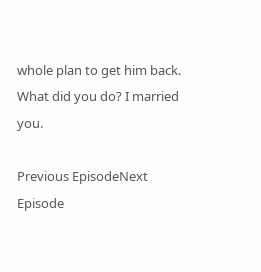whole plan to get him back.
What did you do? I married you.

Previous EpisodeNext Episode